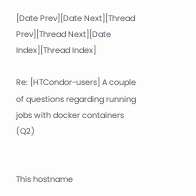[Date Prev][Date Next][Thread Prev][Thread Next][Date Index][Thread Index]

Re: [HTCondor-users] A couple of questions regarding running jobs with docker containers (Q2)


This hostname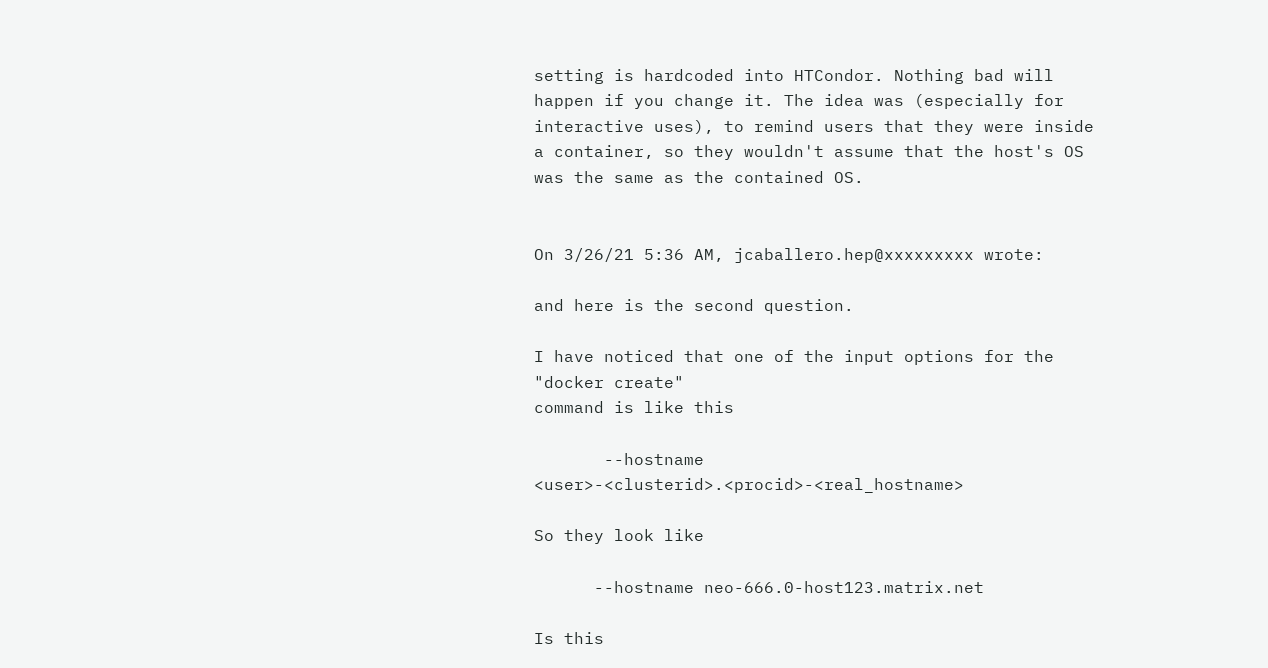setting is hardcoded into HTCondor. Nothing bad will happen if you change it. The idea was (especially for interactive uses), to remind users that they were inside a container, so they wouldn't assume that the host's OS was the same as the contained OS.


On 3/26/21 5:36 AM, jcaballero.hep@xxxxxxxxx wrote:

and here is the second question.

I have noticed that one of the input options for the "docker create"
command is like this

       --hostname <user>-<clusterid>.<procid>-<real_hostname>

So they look like

      --hostname neo-666.0-host123.matrix.net

Is this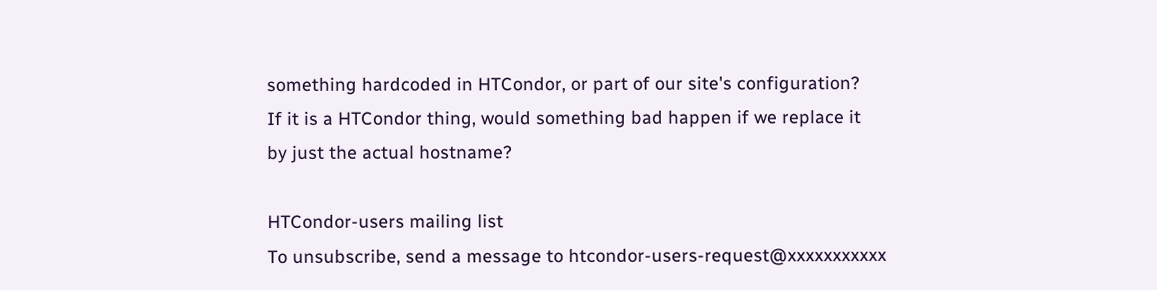something hardcoded in HTCondor, or part of our site's configuration?
If it is a HTCondor thing, would something bad happen if we replace it
by just the actual hostname?

HTCondor-users mailing list
To unsubscribe, send a message to htcondor-users-request@xxxxxxxxxxx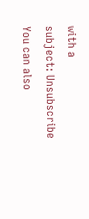with a
subject: Unsubscribe
You can also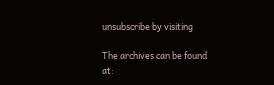unsubscribe by visiting

The archives can be found at: